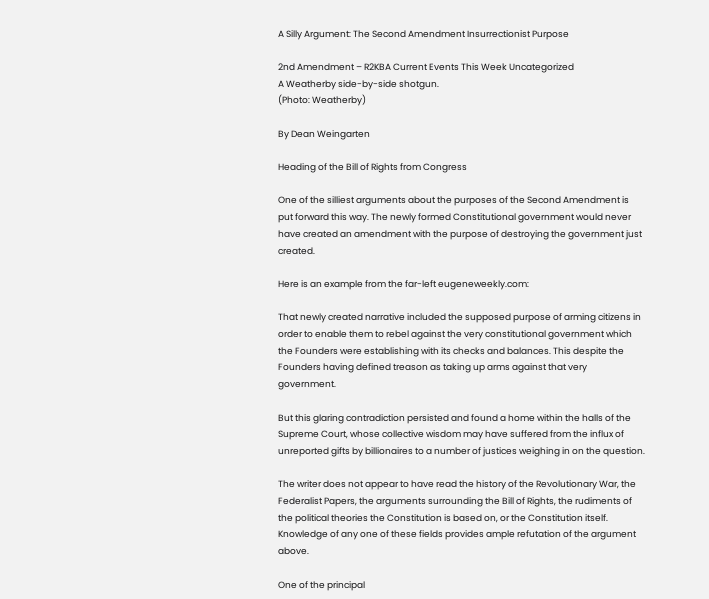A Silly Argument: The Second Amendment Insurrectionist Purpose

2nd Amendment – R2KBA Current Events This Week Uncategorized
A Weatherby side-by-side shotgun.
(Photo: Weatherby)

By Dean Weingarten

Heading of the Bill of Rights from Congress

One of the silliest arguments about the purposes of the Second Amendment is put forward this way. The newly formed Constitutional government would never have created an amendment with the purpose of destroying the government just created.

Here is an example from the far-left eugeneweekly.com:

That newly created narrative included the supposed purpose of arming citizens in order to enable them to rebel against the very constitutional government which the Founders were establishing with its checks and balances. This despite the Founders having defined treason as taking up arms against that very government.

But this glaring contradiction persisted and found a home within the halls of the Supreme Court, whose collective wisdom may have suffered from the influx of unreported gifts by billionaires to a number of justices weighing in on the question.

The writer does not appear to have read the history of the Revolutionary War, the Federalist Papers, the arguments surrounding the Bill of Rights, the rudiments of the political theories the Constitution is based on, or the Constitution itself. Knowledge of any one of these fields provides ample refutation of the argument above.

One of the principal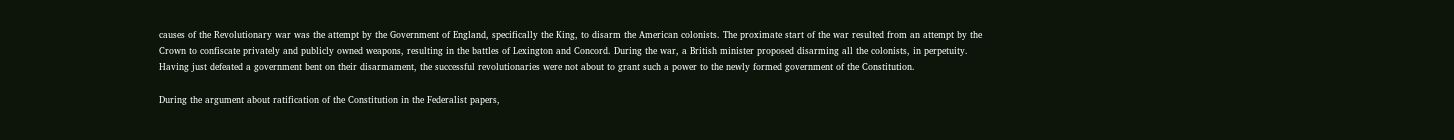causes of the Revolutionary war was the attempt by the Government of England, specifically the King, to disarm the American colonists. The proximate start of the war resulted from an attempt by the Crown to confiscate privately and publicly owned weapons, resulting in the battles of Lexington and Concord. During the war, a British minister proposed disarming all the colonists, in perpetuity. Having just defeated a government bent on their disarmament, the successful revolutionaries were not about to grant such a power to the newly formed government of the Constitution.

During the argument about ratification of the Constitution in the Federalist papers,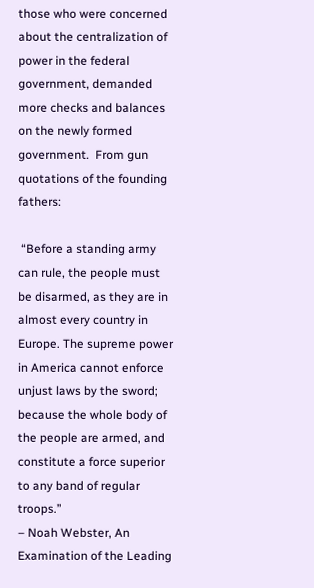those who were concerned about the centralization of power in the federal government, demanded more checks and balances on the newly formed government.  From gun quotations of the founding fathers:

 “Before a standing army can rule, the people must be disarmed, as they are in almost every country in Europe. The supreme power in America cannot enforce unjust laws by the sword; because the whole body of the people are armed, and constitute a force superior to any band of regular troops.”
– Noah Webster, An Examination of the Leading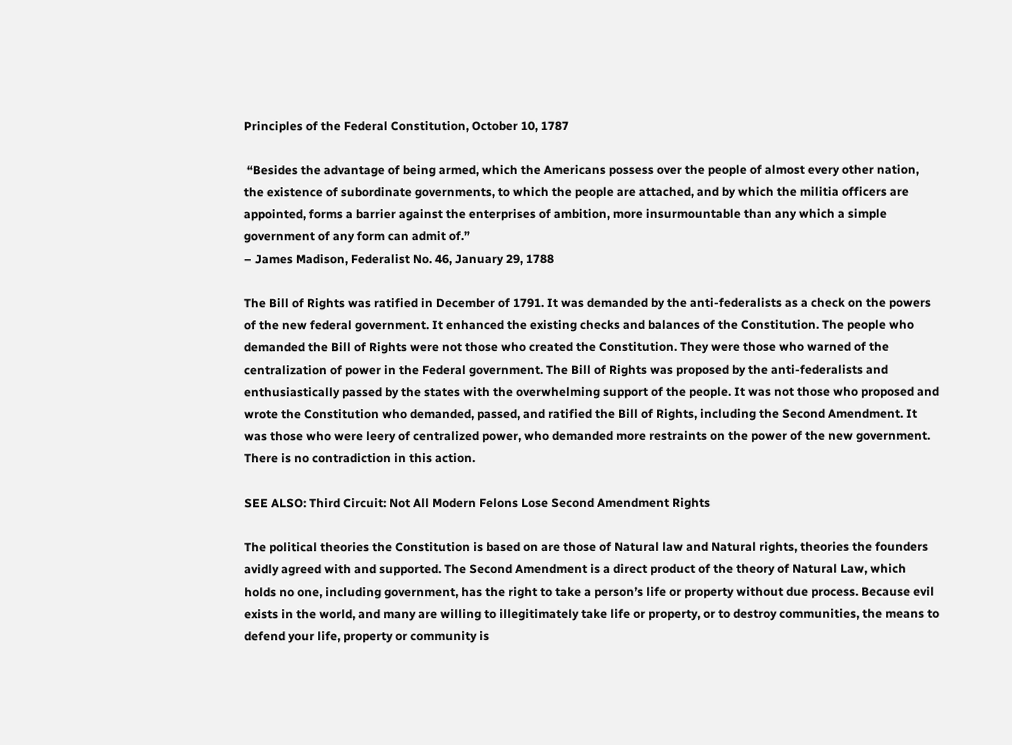Principles of the Federal Constitution, October 10, 1787

 “Besides the advantage of being armed, which the Americans possess over the people of almost every other nation, the existence of subordinate governments, to which the people are attached, and by which the militia officers are appointed, forms a barrier against the enterprises of ambition, more insurmountable than any which a simple government of any form can admit of.”
– James Madison, Federalist No. 46, January 29, 1788

The Bill of Rights was ratified in December of 1791. It was demanded by the anti-federalists as a check on the powers of the new federal government. It enhanced the existing checks and balances of the Constitution. The people who demanded the Bill of Rights were not those who created the Constitution. They were those who warned of the centralization of power in the Federal government. The Bill of Rights was proposed by the anti-federalists and enthusiastically passed by the states with the overwhelming support of the people. It was not those who proposed and wrote the Constitution who demanded, passed, and ratified the Bill of Rights, including the Second Amendment. It was those who were leery of centralized power, who demanded more restraints on the power of the new government. There is no contradiction in this action.

SEE ALSO: Third Circuit: Not All Modern Felons Lose Second Amendment Rights

The political theories the Constitution is based on are those of Natural law and Natural rights, theories the founders avidly agreed with and supported. The Second Amendment is a direct product of the theory of Natural Law, which holds no one, including government, has the right to take a person’s life or property without due process. Because evil exists in the world, and many are willing to illegitimately take life or property, or to destroy communities, the means to defend your life, property or community is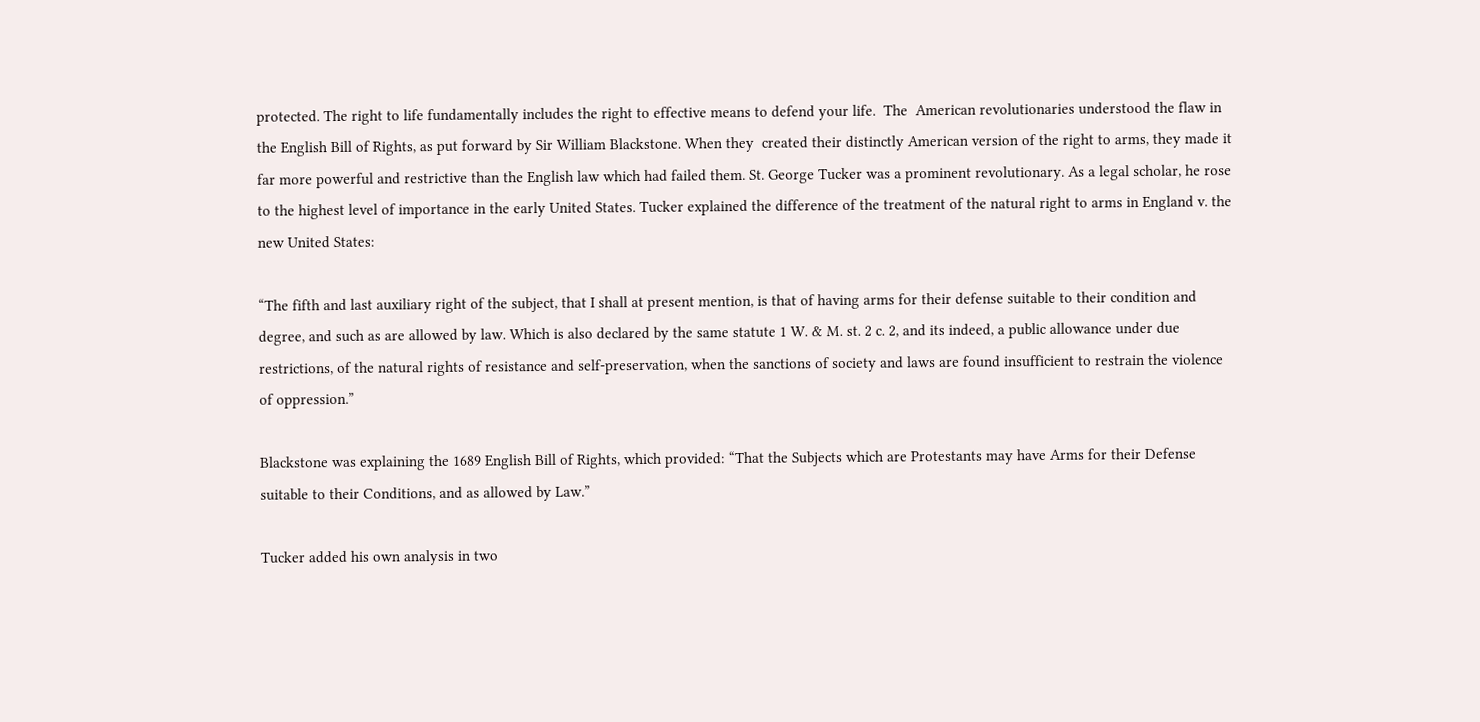protected. The right to life fundamentally includes the right to effective means to defend your life.  The  American revolutionaries understood the flaw in the English Bill of Rights, as put forward by Sir William Blackstone. When they  created their distinctly American version of the right to arms, they made it far more powerful and restrictive than the English law which had failed them. St. George Tucker was a prominent revolutionary. As a legal scholar, he rose to the highest level of importance in the early United States. Tucker explained the difference of the treatment of the natural right to arms in England v. the new United States:

“The fifth and last auxiliary right of the subject, that I shall at present mention, is that of having arms for their defense suitable to their condition and degree, and such as are allowed by law. Which is also declared by the same statute 1 W. & M. st. 2 c. 2, and its indeed, a public allowance under due restrictions, of the natural rights of resistance and self-preservation, when the sanctions of society and laws are found insufficient to restrain the violence of oppression.”

Blackstone was explaining the 1689 English Bill of Rights, which provided: “That the Subjects which are Protestants may have Arms for their Defense suitable to their Conditions, and as allowed by Law.”

Tucker added his own analysis in two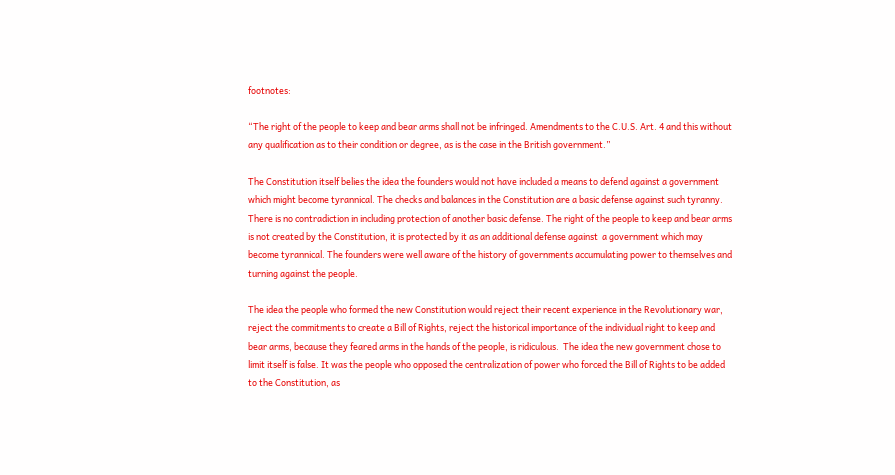footnotes:

“The right of the people to keep and bear arms shall not be infringed. Amendments to the C.U.S. Art. 4 and this without any qualification as to their condition or degree, as is the case in the British government.”

The Constitution itself belies the idea the founders would not have included a means to defend against a government which might become tyrannical. The checks and balances in the Constitution are a basic defense against such tyranny. There is no contradiction in including protection of another basic defense. The right of the people to keep and bear arms is not created by the Constitution, it is protected by it as an additional defense against  a government which may become tyrannical. The founders were well aware of the history of governments accumulating power to themselves and turning against the people.

The idea the people who formed the new Constitution would reject their recent experience in the Revolutionary war, reject the commitments to create a Bill of Rights, reject the historical importance of the individual right to keep and bear arms, because they feared arms in the hands of the people, is ridiculous.  The idea the new government chose to limit itself is false. It was the people who opposed the centralization of power who forced the Bill of Rights to be added to the Constitution, as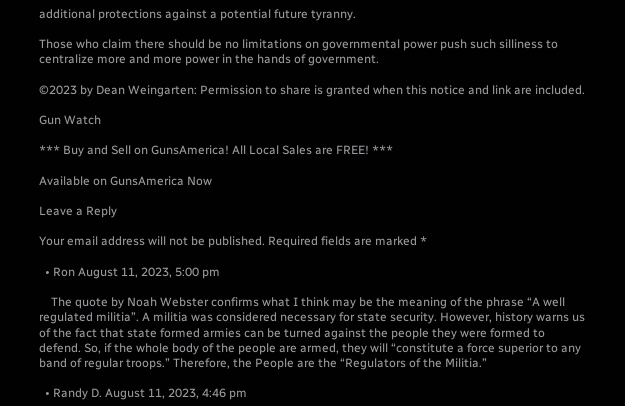additional protections against a potential future tyranny.

Those who claim there should be no limitations on governmental power push such silliness to centralize more and more power in the hands of government.

©2023 by Dean Weingarten: Permission to share is granted when this notice and link are included.

Gun Watch

*** Buy and Sell on GunsAmerica! All Local Sales are FREE! ***

Available on GunsAmerica Now

Leave a Reply

Your email address will not be published. Required fields are marked *

  • Ron August 11, 2023, 5:00 pm

    The quote by Noah Webster confirms what I think may be the meaning of the phrase “A well regulated militia”. A militia was considered necessary for state security. However, history warns us of the fact that state formed armies can be turned against the people they were formed to defend. So, if the whole body of the people are armed, they will “constitute a force superior to any band of regular troops.” Therefore, the People are the “Regulators of the Militia.”

  • Randy D. August 11, 2023, 4:46 pm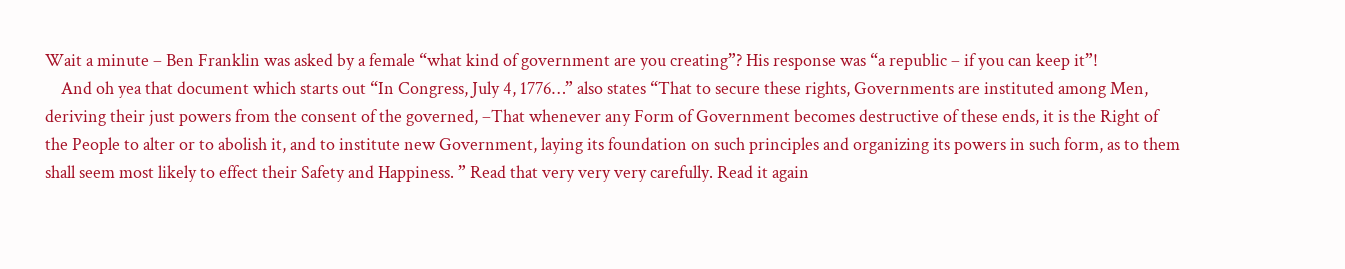Wait a minute – Ben Franklin was asked by a female “what kind of government are you creating”? His response was “a republic – if you can keep it”!
    And oh yea that document which starts out “In Congress, July 4, 1776…” also states “That to secure these rights, Governments are instituted among Men, deriving their just powers from the consent of the governed, –That whenever any Form of Government becomes destructive of these ends, it is the Right of the People to alter or to abolish it, and to institute new Government, laying its foundation on such principles and organizing its powers in such form, as to them shall seem most likely to effect their Safety and Happiness. ” Read that very very very carefully. Read it again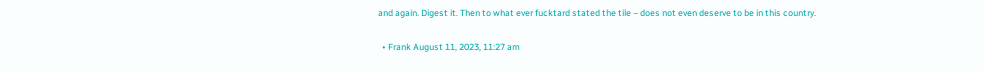and again. Digest it. Then to what ever fucktard stated the tile – does not even deserve to be in this country.

  • Frank August 11, 2023, 11:27 am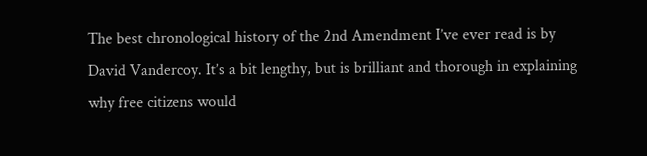The best chronological history of the 2nd Amendment I’ve ever read is by David Vandercoy. It’s a bit lengthy, but is brilliant and thorough in explaining why free citizens would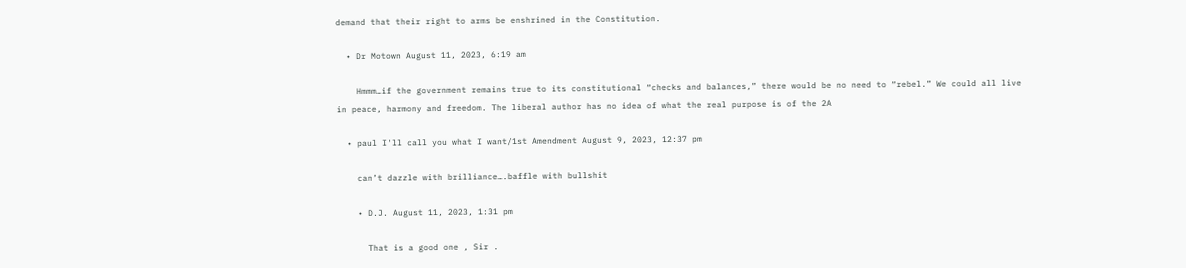demand that their right to arms be enshrined in the Constitution.

  • Dr Motown August 11, 2023, 6:19 am

    Hmmm…if the government remains true to its constitutional “checks and balances,” there would be no need to “rebel.” We could all live in peace, harmony and freedom. The liberal author has no idea of what the real purpose is of the 2A

  • paul I'll call you what I want/1st Amendment August 9, 2023, 12:37 pm

    can’t dazzle with brilliance….baffle with bullshit

    • D.J. August 11, 2023, 1:31 pm

      That is a good one , Sir .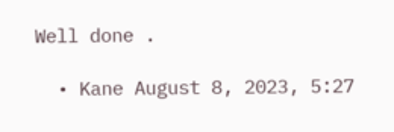Well done .

  • Kane August 8, 2023, 5:27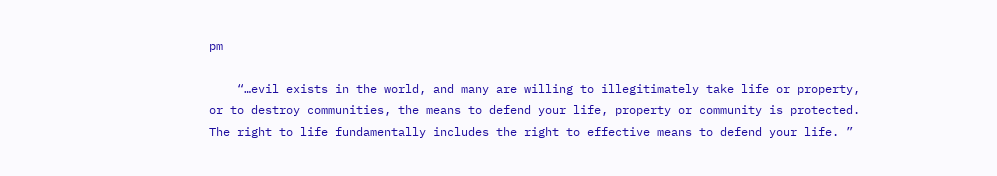pm

    “…evil exists in the world, and many are willing to illegitimately take life or property, or to destroy communities, the means to defend your life, property or community is protected. The right to life fundamentally includes the right to effective means to defend your life. ”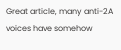Great article, many anti-2A voices have somehow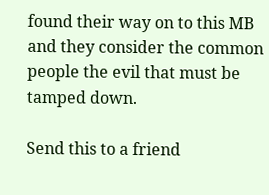found their way on to this MB and they consider the common people the evil that must be tamped down.

Send this to a friend